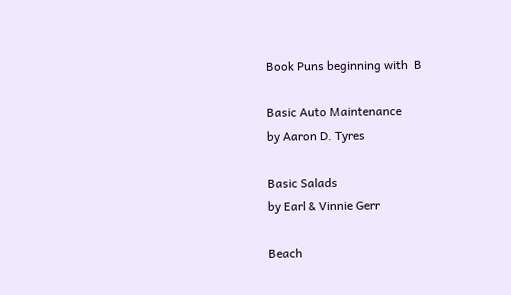Book Puns beginning with  B

Basic Auto Maintenance
by Aaron D. Tyres

Basic Salads
by Earl & Vinnie Gerr

Beach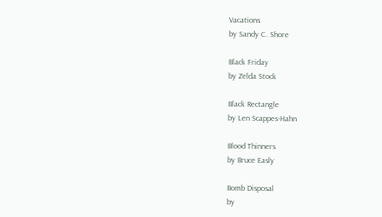Vacations
by Sandy C. Shore

Black Friday
by Zelda Stock

Black Rectangle
by Len Scappes-Hahn

Blood Thinners
by Bruce Easly

Bomb Disposal
by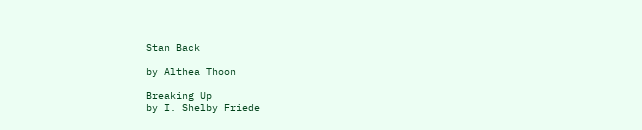Stan Back

by Althea Thoon

Breaking Up
by I. Shelby Friede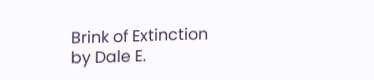Brink of Extinction
by Dale E.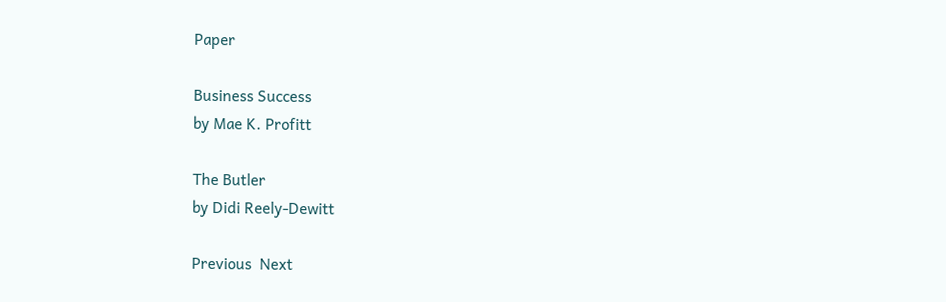Paper

Business Success
by Mae K. Profitt

The Butler
by Didi Reely-Dewitt

Previous  Next